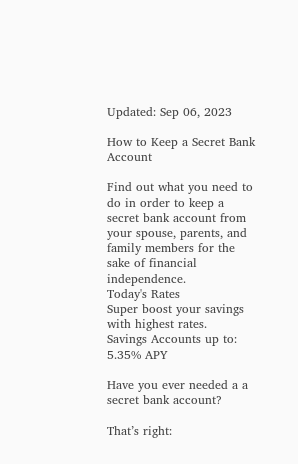Updated: Sep 06, 2023

How to Keep a Secret Bank Account

Find out what you need to do in order to keep a secret bank account from your spouse, parents, and family members for the sake of financial independence.
Today's Rates
Super boost your savings with highest rates.
Savings Accounts up to:
5.35% APY

Have you ever needed a a secret bank account?

That’s right: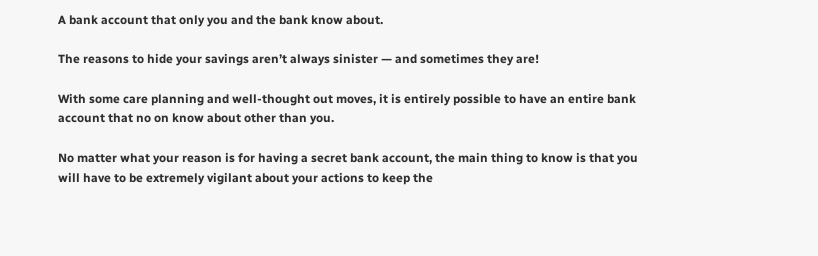A bank account that only you and the bank know about.

The reasons to hide your savings aren’t always sinister — and sometimes they are!

With some care planning and well-thought out moves, it is entirely possible to have an entire bank account that no on know about other than you.

No matter what your reason is for having a secret bank account, the main thing to know is that you will have to be extremely vigilant about your actions to keep the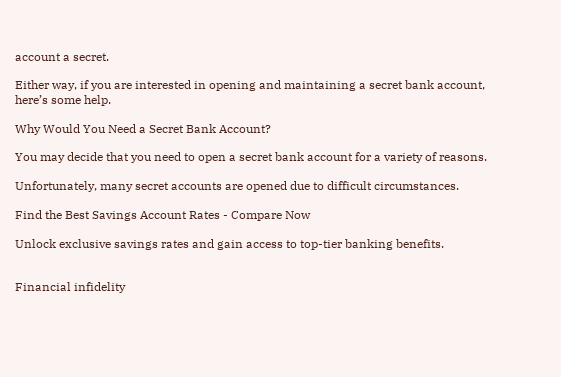account a secret.

Either way, if you are interested in opening and maintaining a secret bank account, here’s some help.

Why Would You Need a Secret Bank Account?

You may decide that you need to open a secret bank account for a variety of reasons.

Unfortunately, many secret accounts are opened due to difficult circumstances.

Find the Best Savings Account Rates - Compare Now

Unlock exclusive savings rates and gain access to top-tier banking benefits.


Financial infidelity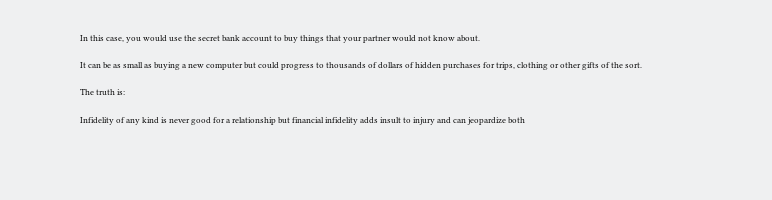In this case, you would use the secret bank account to buy things that your partner would not know about.

It can be as small as buying a new computer but could progress to thousands of dollars of hidden purchases for trips, clothing or other gifts of the sort.

The truth is:

Infidelity of any kind is never good for a relationship but financial infidelity adds insult to injury and can jeopardize both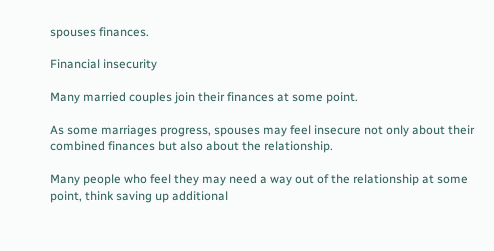spouses finances.

Financial insecurity

Many married couples join their finances at some point.

As some marriages progress, spouses may feel insecure not only about their combined finances but also about the relationship.

Many people who feel they may need a way out of the relationship at some point, think saving up additional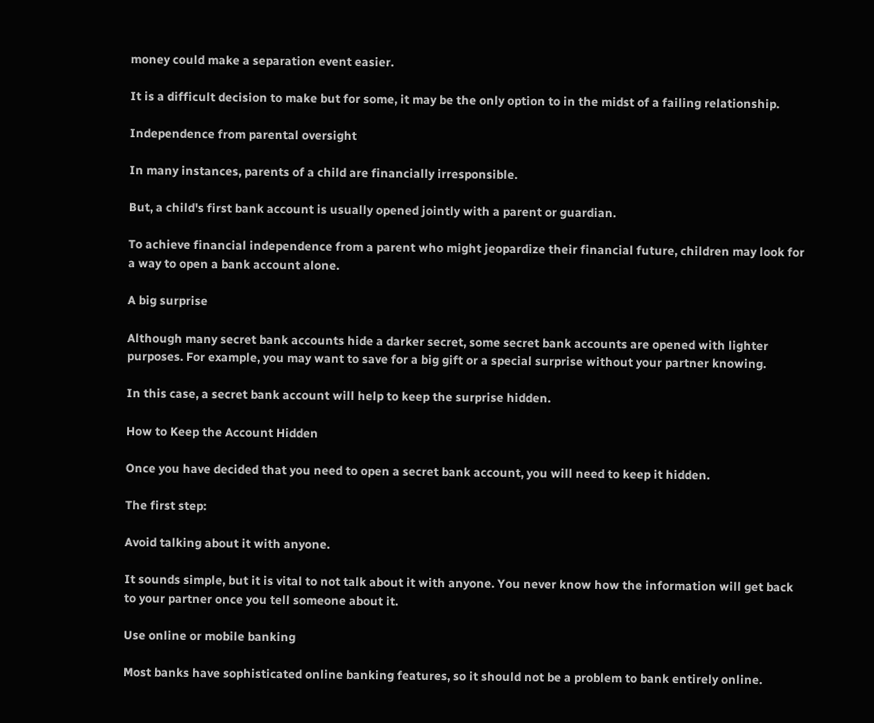money could make a separation event easier.

It is a difficult decision to make but for some, it may be the only option to in the midst of a failing relationship.

Independence from parental oversight

In many instances, parents of a child are financially irresponsible.

But, a child's first bank account is usually opened jointly with a parent or guardian.

To achieve financial independence from a parent who might jeopardize their financial future, children may look for a way to open a bank account alone.

A big surprise

Although many secret bank accounts hide a darker secret, some secret bank accounts are opened with lighter purposes. For example, you may want to save for a big gift or a special surprise without your partner knowing.

In this case, a secret bank account will help to keep the surprise hidden.

How to Keep the Account Hidden

Once you have decided that you need to open a secret bank account, you will need to keep it hidden.

The first step:

Avoid talking about it with anyone.

It sounds simple, but it is vital to not talk about it with anyone. You never know how the information will get back to your partner once you tell someone about it.

Use online or mobile banking

Most banks have sophisticated online banking features, so it should not be a problem to bank entirely online.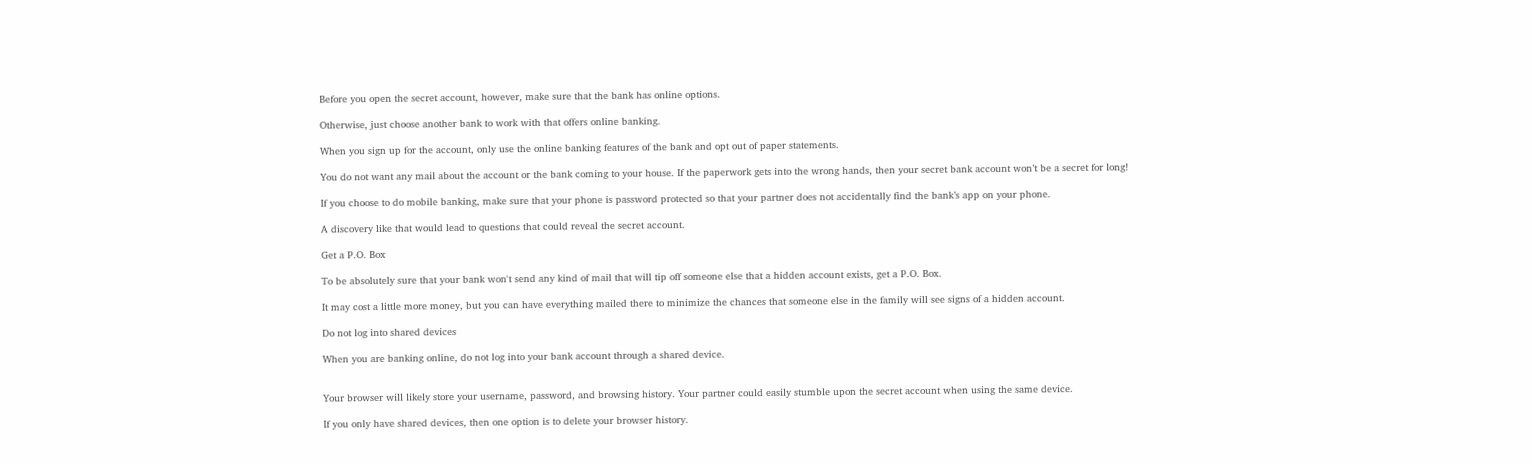Before you open the secret account, however, make sure that the bank has online options.

Otherwise, just choose another bank to work with that offers online banking.

When you sign up for the account, only use the online banking features of the bank and opt out of paper statements.

You do not want any mail about the account or the bank coming to your house. If the paperwork gets into the wrong hands, then your secret bank account won’t be a secret for long!

If you choose to do mobile banking, make sure that your phone is password protected so that your partner does not accidentally find the bank’s app on your phone.

A discovery like that would lead to questions that could reveal the secret account.

Get a P.O. Box

To be absolutely sure that your bank won't send any kind of mail that will tip off someone else that a hidden account exists, get a P.O. Box.

It may cost a little more money, but you can have everything mailed there to minimize the chances that someone else in the family will see signs of a hidden account.

Do not log into shared devices

When you are banking online, do not log into your bank account through a shared device.


Your browser will likely store your username, password, and browsing history. Your partner could easily stumble upon the secret account when using the same device.

If you only have shared devices, then one option is to delete your browser history.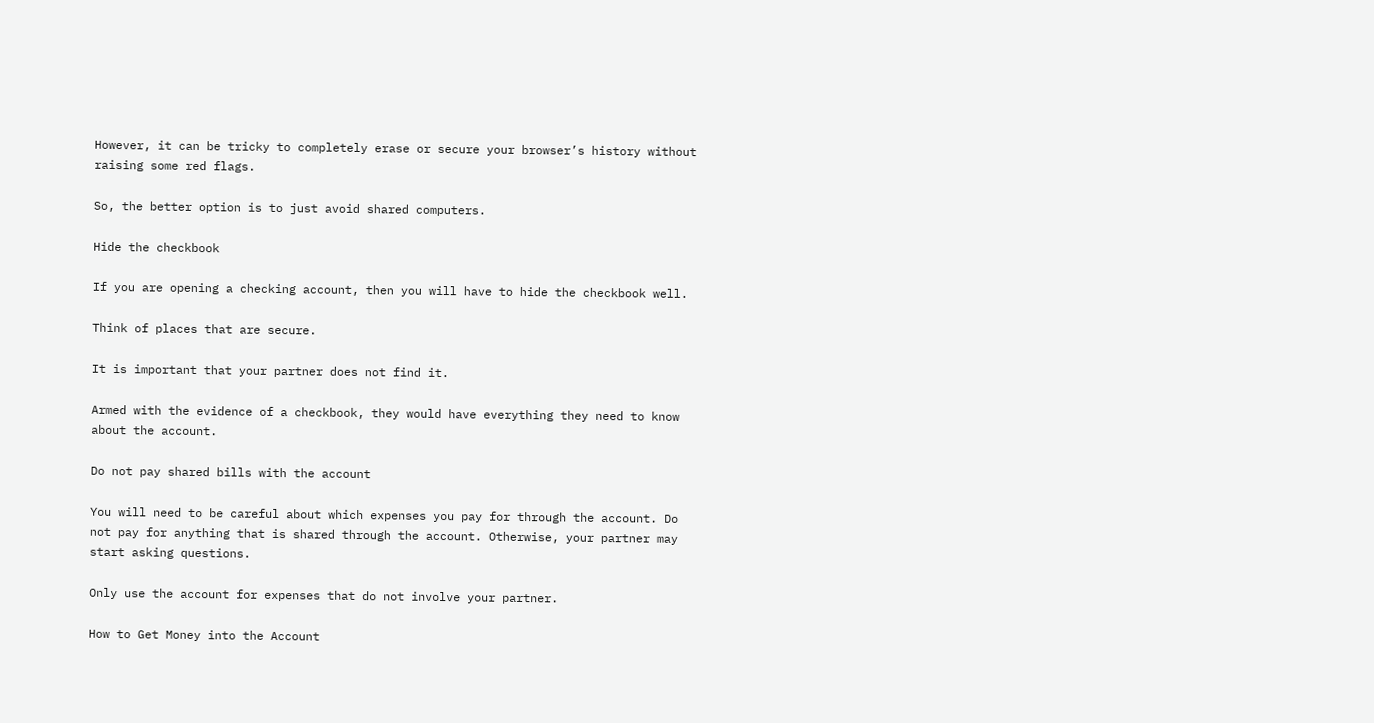However, it can be tricky to completely erase or secure your browser’s history without raising some red flags.

So, the better option is to just avoid shared computers.

Hide the checkbook

If you are opening a checking account, then you will have to hide the checkbook well.

Think of places that are secure.

It is important that your partner does not find it.

Armed with the evidence of a checkbook, they would have everything they need to know about the account.

Do not pay shared bills with the account

You will need to be careful about which expenses you pay for through the account. Do not pay for anything that is shared through the account. Otherwise, your partner may start asking questions.

Only use the account for expenses that do not involve your partner.

How to Get Money into the Account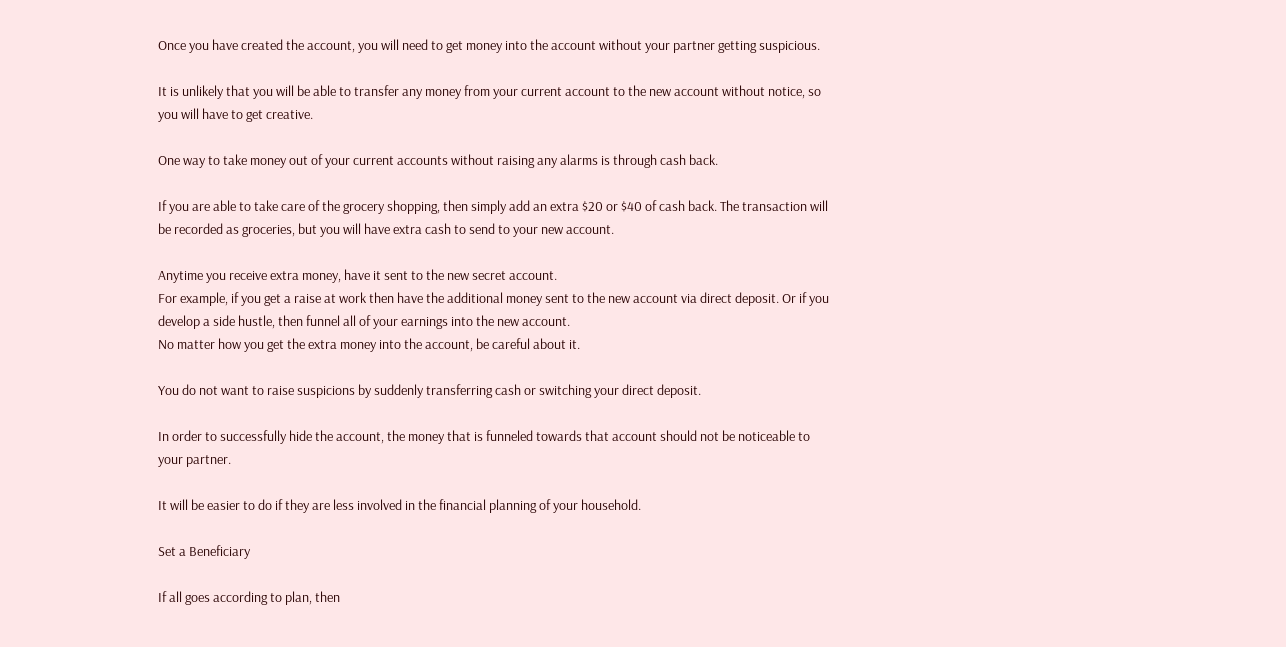Once you have created the account, you will need to get money into the account without your partner getting suspicious.

It is unlikely that you will be able to transfer any money from your current account to the new account without notice, so you will have to get creative.

One way to take money out of your current accounts without raising any alarms is through cash back.

If you are able to take care of the grocery shopping, then simply add an extra $20 or $40 of cash back. The transaction will be recorded as groceries, but you will have extra cash to send to your new account.

Anytime you receive extra money, have it sent to the new secret account.
For example, if you get a raise at work then have the additional money sent to the new account via direct deposit. Or if you develop a side hustle, then funnel all of your earnings into the new account.
No matter how you get the extra money into the account, be careful about it.

You do not want to raise suspicions by suddenly transferring cash or switching your direct deposit.

In order to successfully hide the account, the money that is funneled towards that account should not be noticeable to your partner.

It will be easier to do if they are less involved in the financial planning of your household.

Set a Beneficiary

If all goes according to plan, then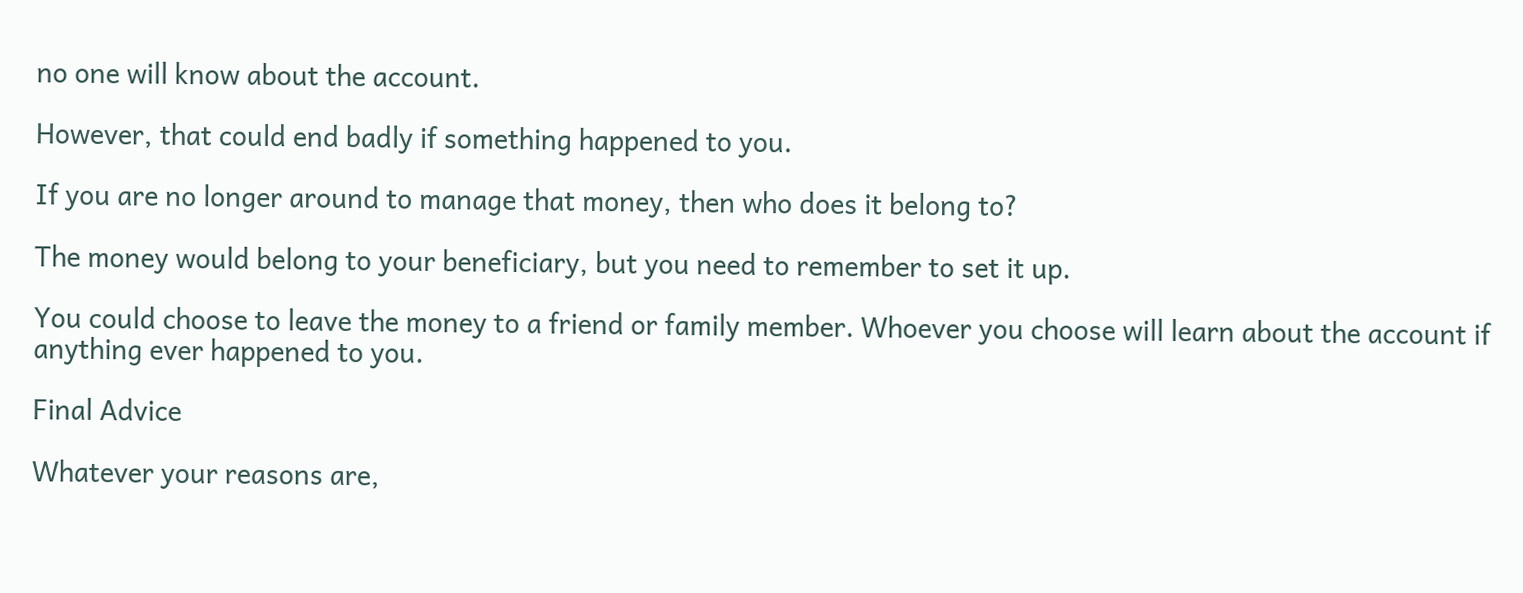no one will know about the account.

However, that could end badly if something happened to you.

If you are no longer around to manage that money, then who does it belong to?

The money would belong to your beneficiary, but you need to remember to set it up.

You could choose to leave the money to a friend or family member. Whoever you choose will learn about the account if anything ever happened to you.

Final Advice

Whatever your reasons are,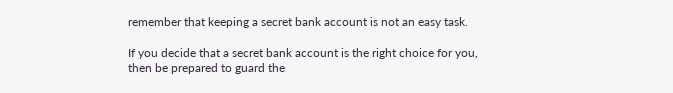remember that keeping a secret bank account is not an easy task.

If you decide that a secret bank account is the right choice for you, then be prepared to guard the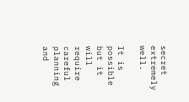secret extremely well.

It is possible but it will require careful planning and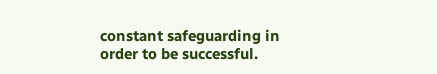constant safeguarding in order to be successful.